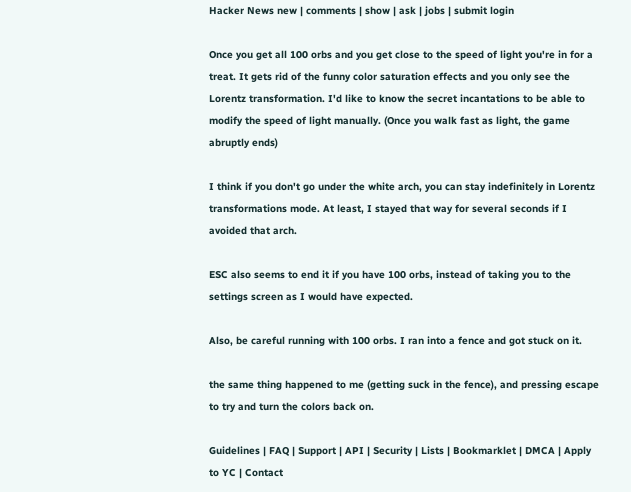Hacker News new | comments | show | ask | jobs | submit login

Once you get all 100 orbs and you get close to the speed of light you're in for a treat. It gets rid of the funny color saturation effects and you only see the Lorentz transformation. I'd like to know the secret incantations to be able to modify the speed of light manually. (Once you walk fast as light, the game abruptly ends)

I think if you don't go under the white arch, you can stay indefinitely in Lorentz transformations mode. At least, I stayed that way for several seconds if I avoided that arch.

ESC also seems to end it if you have 100 orbs, instead of taking you to the settings screen as I would have expected.

Also, be careful running with 100 orbs. I ran into a fence and got stuck on it.

the same thing happened to me (getting suck in the fence), and pressing escape to try and turn the colors back on.

Guidelines | FAQ | Support | API | Security | Lists | Bookmarklet | DMCA | Apply to YC | Contact